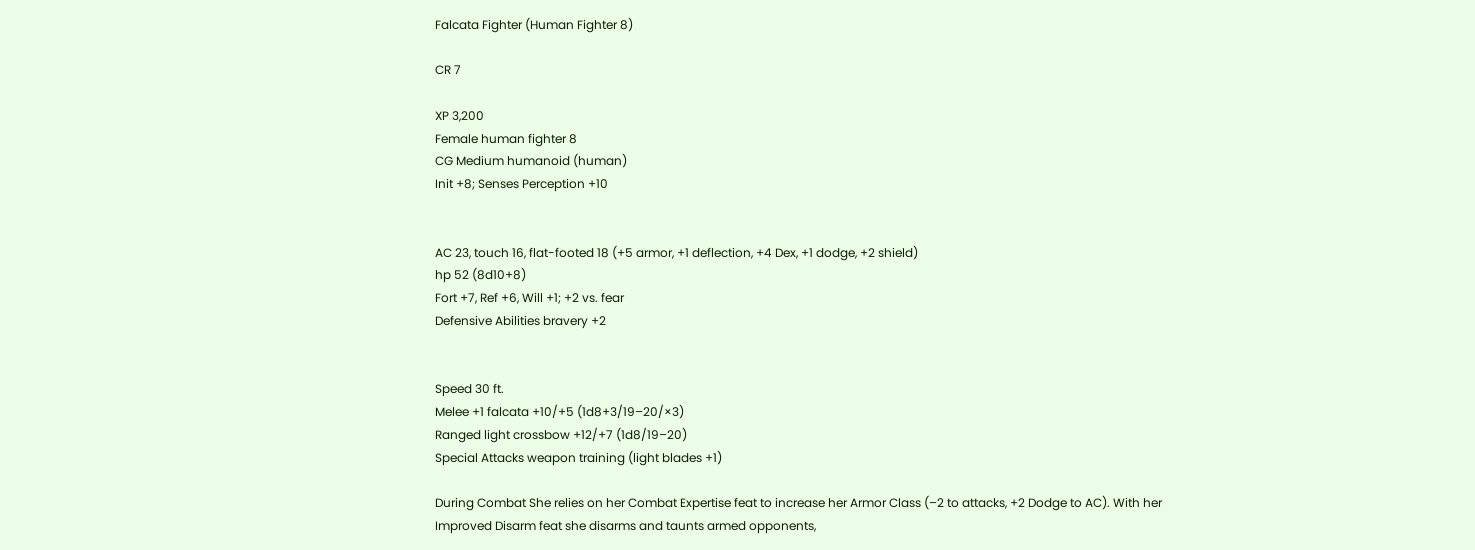Falcata Fighter (Human Fighter 8)

CR 7

XP 3,200
Female human fighter 8
CG Medium humanoid (human)
Init +8; Senses Perception +10


AC 23, touch 16, flat-footed 18 (+5 armor, +1 deflection, +4 Dex, +1 dodge, +2 shield)
hp 52 (8d10+8)
Fort +7, Ref +6, Will +1; +2 vs. fear
Defensive Abilities bravery +2


Speed 30 ft.
Melee +1 falcata +10/+5 (1d8+3/19–20/×3)
Ranged light crossbow +12/+7 (1d8/19–20)
Special Attacks weapon training (light blades +1)

During Combat She relies on her Combat Expertise feat to increase her Armor Class (–2 to attacks, +2 Dodge to AC). With her Improved Disarm feat she disarms and taunts armed opponents,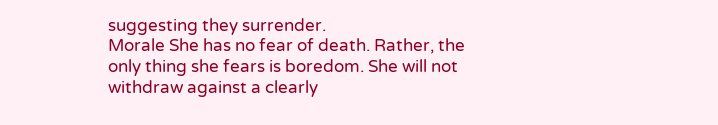suggesting they surrender.
Morale She has no fear of death. Rather, the only thing she fears is boredom. She will not withdraw against a clearly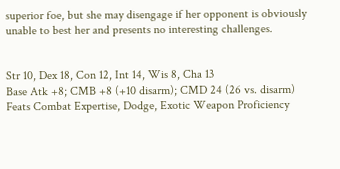superior foe, but she may disengage if her opponent is obviously unable to best her and presents no interesting challenges.


Str 10, Dex 18, Con 12, Int 14, Wis 8, Cha 13
Base Atk +8; CMB +8 (+10 disarm); CMD 24 (26 vs. disarm)
Feats Combat Expertise, Dodge, Exotic Weapon Proficiency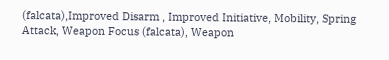(falcata),Improved Disarm , Improved Initiative, Mobility, Spring Attack, Weapon Focus (falcata), Weapon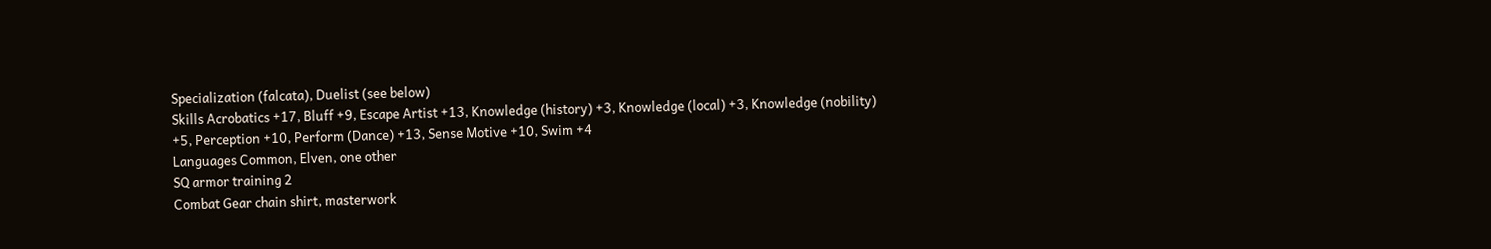Specialization (falcata), Duelist (see below)
Skills Acrobatics +17, Bluff +9, Escape Artist +13, Knowledge (history) +3, Knowledge (local) +3, Knowledge (nobility) +5, Perception +10, Perform (Dance) +13, Sense Motive +10, Swim +4
Languages Common, Elven, one other
SQ armor training 2
Combat Gear chain shirt, masterwork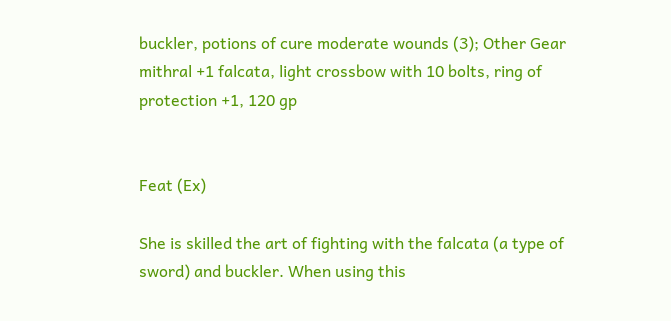buckler, potions of cure moderate wounds (3); Other Gear mithral +1 falcata, light crossbow with 10 bolts, ring of protection +1, 120 gp


Feat (Ex)

She is skilled the art of fighting with the falcata (a type of sword) and buckler. When using this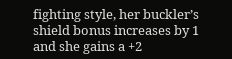fighting style, her buckler’s shield bonus increases by 1 and she gains a +2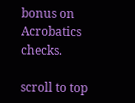bonus on Acrobatics checks.

scroll to top